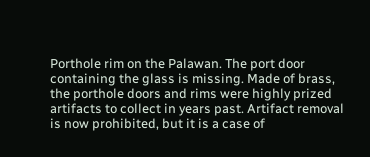Porthole rim on the Palawan. The port door containing the glass is missing. Made of brass, the porthole doors and rims were highly prized artifacts to collect in years past. Artifact removal is now prohibited, but it is a case of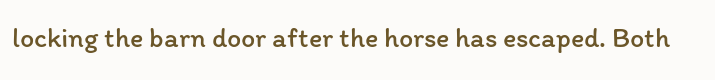locking the barn door after the horse has escaped. Both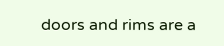doors and rims are a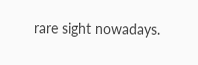rare sight nowadays.